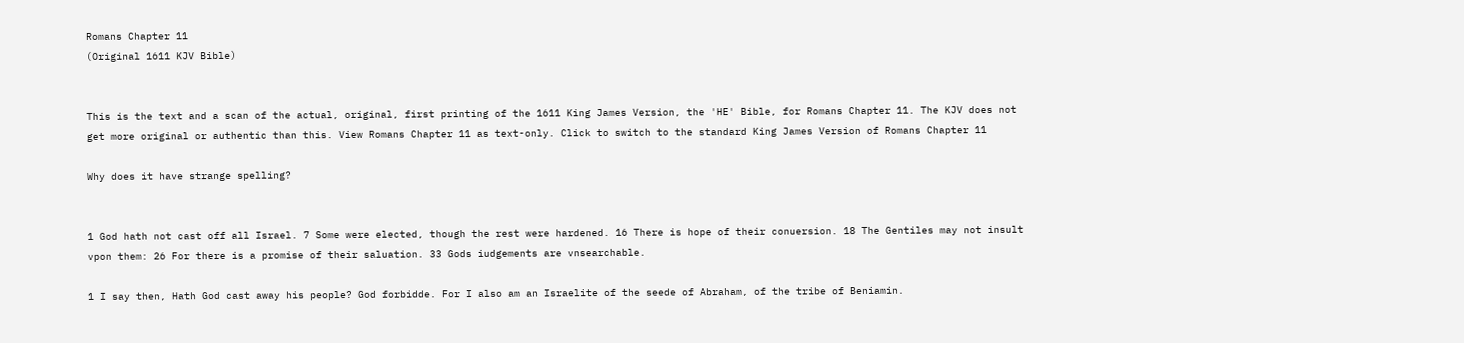Romans Chapter 11
(Original 1611 KJV Bible)


This is the text and a scan of the actual, original, first printing of the 1611 King James Version, the 'HE' Bible, for Romans Chapter 11. The KJV does not get more original or authentic than this. View Romans Chapter 11 as text-only. Click to switch to the standard King James Version of Romans Chapter 11

Why does it have strange spelling?


1 God hath not cast off all Israel. 7 Some were elected, though the rest were hardened. 16 There is hope of their conuersion. 18 The Gentiles may not insult vpon them: 26 For there is a promise of their saluation. 33 Gods iudgements are vnsearchable.

1 I say then, Hath God cast away his people? God forbidde. For I also am an Israelite of the seede of Abraham, of the tribe of Beniamin.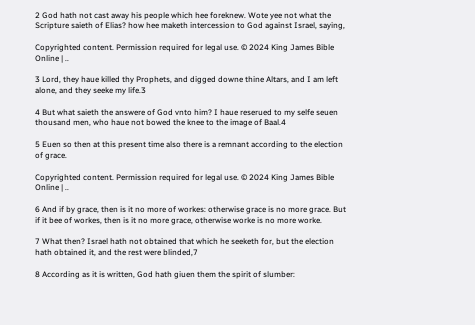2 God hath not cast away his people which hee foreknew. Wote yee not what the Scripture saieth of Elias? how hee maketh intercession to God against Israel, saying,

Copyrighted content. Permission required for legal use. © 2024 King James Bible Online | ..

3 Lord, they haue killed thy Prophets, and digged downe thine Altars, and I am left alone, and they seeke my life.3

4 But what saieth the answere of God vnto him? I haue reserued to my selfe seuen thousand men, who haue not bowed the knee to the image of Baal.4

5 Euen so then at this present time also there is a remnant according to the election of grace.

Copyrighted content. Permission required for legal use. © 2024 King James Bible Online | ..

6 And if by grace, then is it no more of workes: otherwise grace is no more grace. But if it bee of workes, then is it no more grace, otherwise worke is no more worke.

7 What then? Israel hath not obtained that which he seeketh for, but the election hath obtained it, and the rest were blinded,7

8 According as it is written, God hath giuen them the spirit of slumber: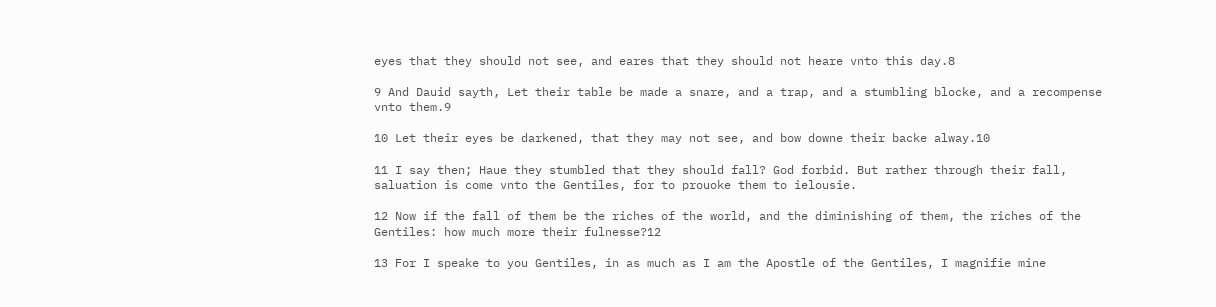eyes that they should not see, and eares that they should not heare vnto this day.8

9 And Dauid sayth, Let their table be made a snare, and a trap, and a stumbling blocke, and a recompense vnto them.9

10 Let their eyes be darkened, that they may not see, and bow downe their backe alway.10

11 I say then; Haue they stumbled that they should fall? God forbid. But rather through their fall, saluation is come vnto the Gentiles, for to prouoke them to ielousie.

12 Now if the fall of them be the riches of the world, and the diminishing of them, the riches of the Gentiles: how much more their fulnesse?12

13 For I speake to you Gentiles, in as much as I am the Apostle of the Gentiles, I magnifie mine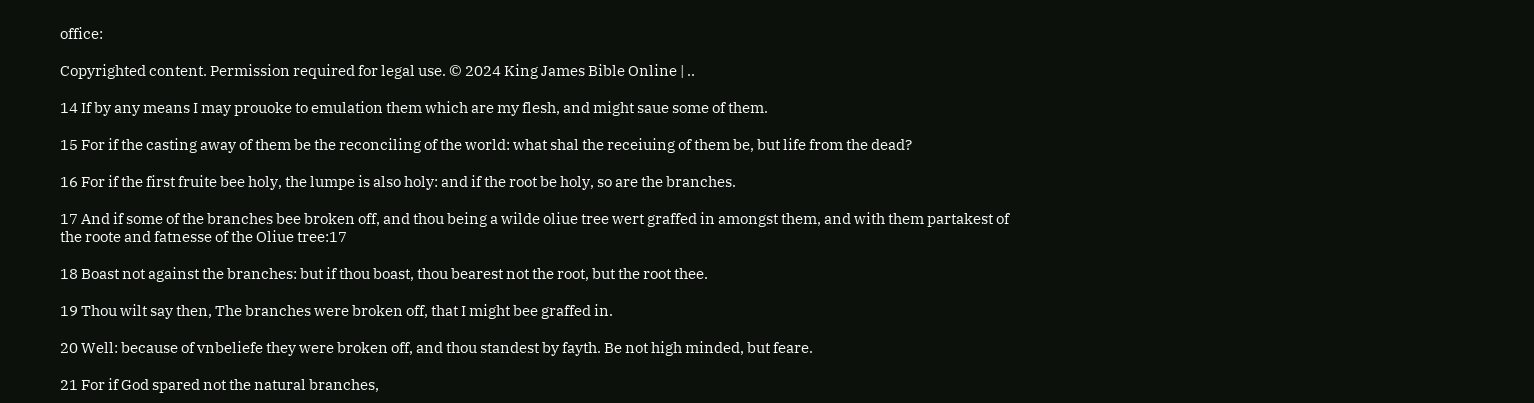office:

Copyrighted content. Permission required for legal use. © 2024 King James Bible Online | ..

14 If by any means I may prouoke to emulation them which are my flesh, and might saue some of them.

15 For if the casting away of them be the reconciling of the world: what shal the receiuing of them be, but life from the dead?

16 For if the first fruite bee holy, the lumpe is also holy: and if the root be holy, so are the branches.

17 And if some of the branches bee broken off, and thou being a wilde oliue tree wert graffed in amongst them, and with them partakest of the roote and fatnesse of the Oliue tree:17

18 Boast not against the branches: but if thou boast, thou bearest not the root, but the root thee.

19 Thou wilt say then, The branches were broken off, that I might bee graffed in.

20 Well: because of vnbeliefe they were broken off, and thou standest by fayth. Be not high minded, but feare.

21 For if God spared not the natural branches,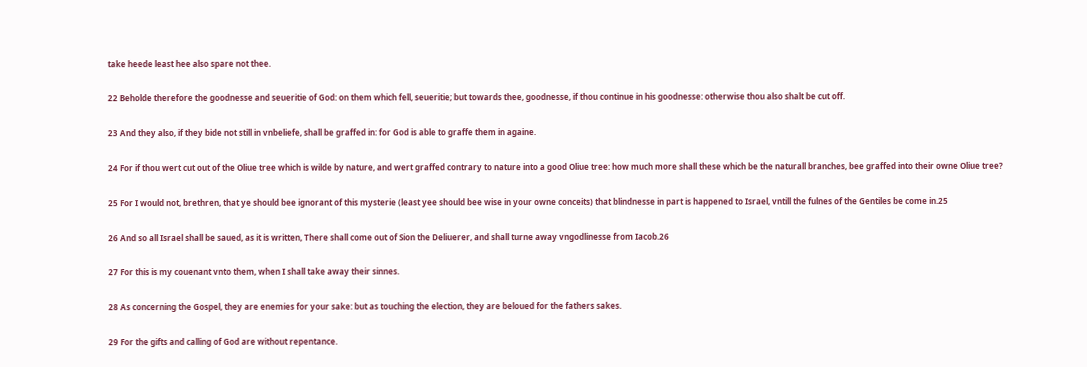take heede least hee also spare not thee.

22 Beholde therefore the goodnesse and seueritie of God: on them which fell, seueritie; but towards thee, goodnesse, if thou continue in his goodnesse: otherwise thou also shalt be cut off.

23 And they also, if they bide not still in vnbeliefe, shall be graffed in: for God is able to graffe them in againe.

24 For if thou wert cut out of the Oliue tree which is wilde by nature, and wert graffed contrary to nature into a good Oliue tree: how much more shall these which be the naturall branches, bee graffed into their owne Oliue tree?

25 For I would not, brethren, that ye should bee ignorant of this mysterie (least yee should bee wise in your owne conceits) that blindnesse in part is happened to Israel, vntill the fulnes of the Gentiles be come in.25

26 And so all Israel shall be saued, as it is written, There shall come out of Sion the Deliuerer, and shall turne away vngodlinesse from Iacob.26

27 For this is my couenant vnto them, when I shall take away their sinnes.

28 As concerning the Gospel, they are enemies for your sake: but as touching the election, they are beloued for the fathers sakes.

29 For the gifts and calling of God are without repentance.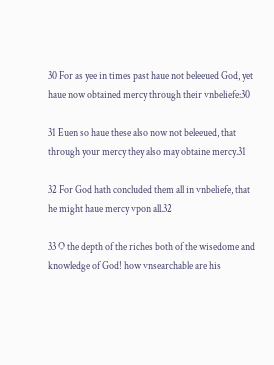30 For as yee in times past haue not beleeued God, yet haue now obtained mercy through their vnbeliefe:30

31 Euen so haue these also now not beleeued, that through your mercy they also may obtaine mercy.31

32 For God hath concluded them all in vnbeliefe, that he might haue mercy vpon all.32

33 O the depth of the riches both of the wisedome and knowledge of God! how vnsearchable are his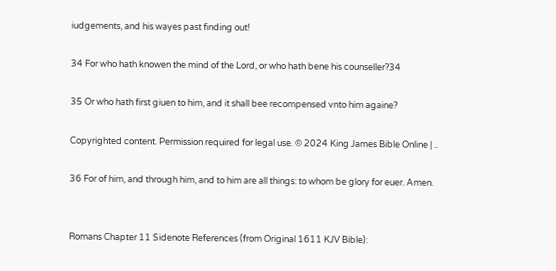iudgements, and his wayes past finding out!

34 For who hath knowen the mind of the Lord, or who hath bene his counseller?34

35 Or who hath first giuen to him, and it shall bee recompensed vnto him againe?

Copyrighted content. Permission required for legal use. © 2024 King James Bible Online | ..

36 For of him, and through him, and to him are all things: to whom be glory for euer. Amen.


Romans Chapter 11 Sidenote References (from Original 1611 KJV Bible):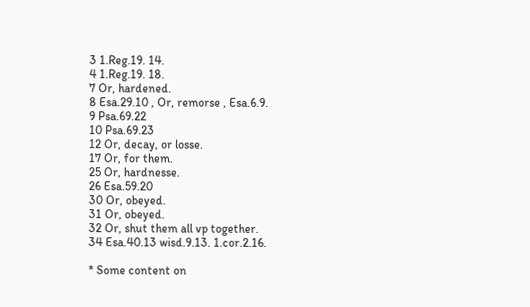3 1.Reg.19. 14.
4 1.Reg.19. 18.
7 Or, hardened.
8 Esa.29.10 , Or, remorse , Esa.6.9.
9 Psa.69.22
10 Psa.69.23
12 Or, decay, or losse.
17 Or, for them.
25 Or, hardnesse.
26 Esa.59.20
30 Or, obeyed.
31 Or, obeyed.
32 Or, shut them all vp together.
34 Esa.40.13 wisd.9.13. 1.cor.2.16.

* Some content on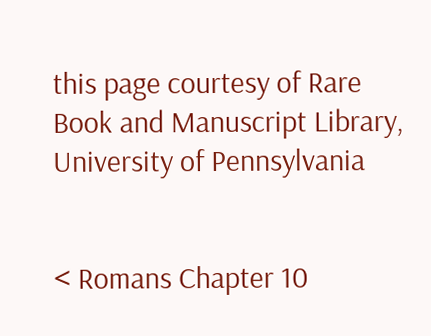this page courtesy of Rare Book and Manuscript Library, University of Pennsylvania


< Romans Chapter 10